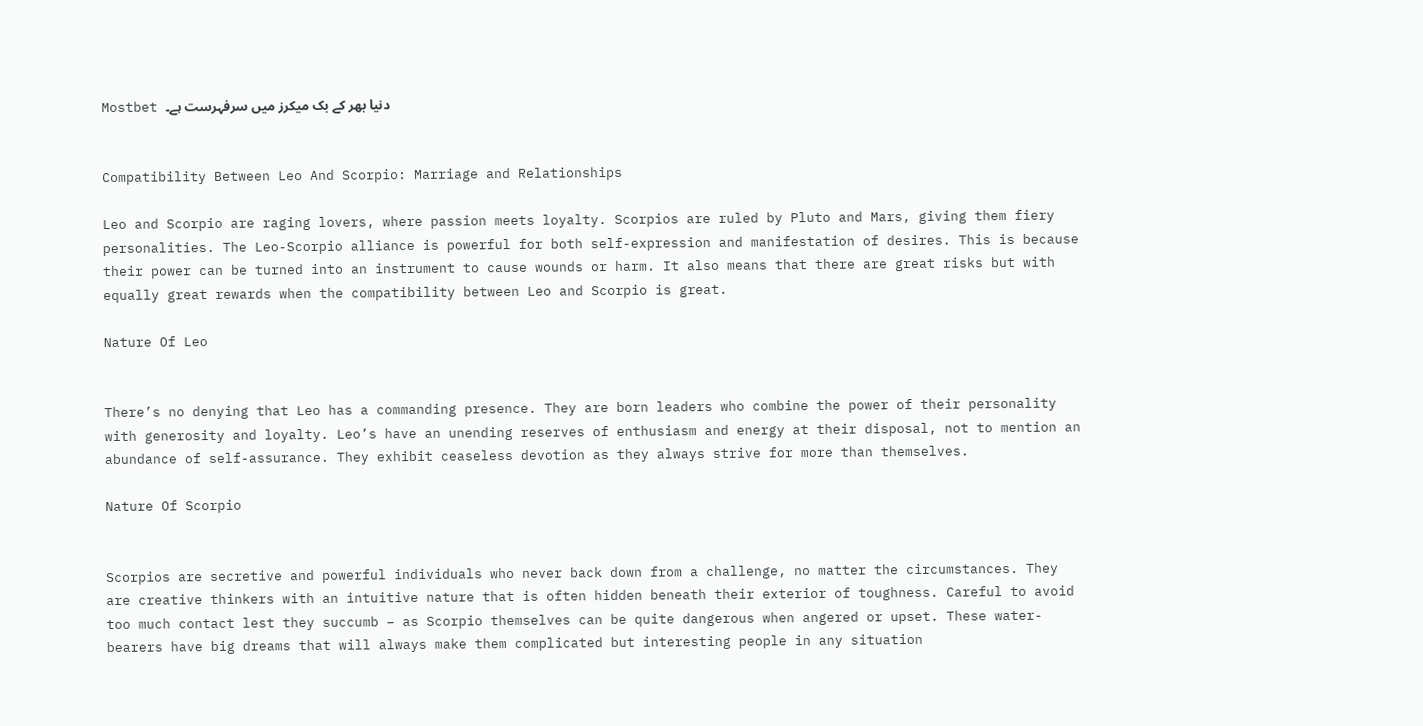Mostbet دنیا بھر کے بک میکرز میں سرفہرست ہے۔


Compatibility Between Leo And Scorpio: Marriage and Relationships

Leo and Scorpio are raging lovers, where passion meets loyalty. Scorpios are ruled by Pluto and Mars, giving them fiery personalities. The Leo-Scorpio alliance is powerful for both self-expression and manifestation of desires. This is because their power can be turned into an instrument to cause wounds or harm. It also means that there are great risks but with equally great rewards when the compatibility between Leo and Scorpio is great.

Nature Of Leo


There’s no denying that Leo has a commanding presence. They are born leaders who combine the power of their personality with generosity and loyalty. Leo’s have an unending reserves of enthusiasm and energy at their disposal, not to mention an abundance of self-assurance. They exhibit ceaseless devotion as they always strive for more than themselves.

Nature Of Scorpio


Scorpios are secretive and powerful individuals who never back down from a challenge, no matter the circumstances. They are creative thinkers with an intuitive nature that is often hidden beneath their exterior of toughness. Careful to avoid too much contact lest they succumb – as Scorpio themselves can be quite dangerous when angered or upset. These water-bearers have big dreams that will always make them complicated but interesting people in any situation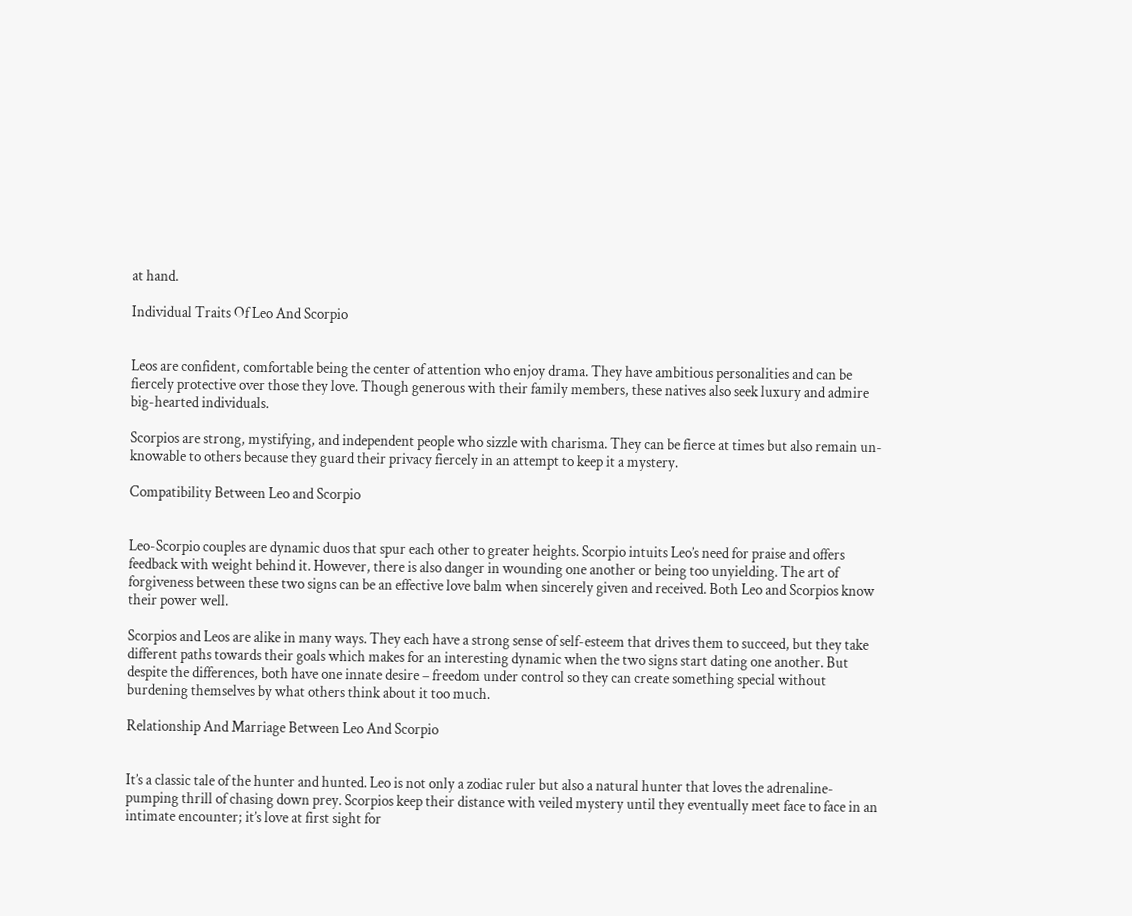at hand.

Individual Traits Of Leo And Scorpio


Leos are confident, comfortable being the center of attention who enjoy drama. They have ambitious personalities and can be fiercely protective over those they love. Though generous with their family members, these natives also seek luxury and admire big-hearted individuals.

Scorpios are strong, mystifying, and independent people who sizzle with charisma. They can be fierce at times but also remain un-knowable to others because they guard their privacy fiercely in an attempt to keep it a mystery.

Compatibility Between Leo and Scorpio


Leo-Scorpio couples are dynamic duos that spur each other to greater heights. Scorpio intuits Leo’s need for praise and offers feedback with weight behind it. However, there is also danger in wounding one another or being too unyielding. The art of forgiveness between these two signs can be an effective love balm when sincerely given and received. Both Leo and Scorpios know their power well.

Scorpios and Leos are alike in many ways. They each have a strong sense of self-esteem that drives them to succeed, but they take different paths towards their goals which makes for an interesting dynamic when the two signs start dating one another. But despite the differences, both have one innate desire – freedom under control so they can create something special without burdening themselves by what others think about it too much.

Relationship And Marriage Between Leo And Scorpio


It’s a classic tale of the hunter and hunted. Leo is not only a zodiac ruler but also a natural hunter that loves the adrenaline-pumping thrill of chasing down prey. Scorpios keep their distance with veiled mystery until they eventually meet face to face in an intimate encounter; it’s love at first sight for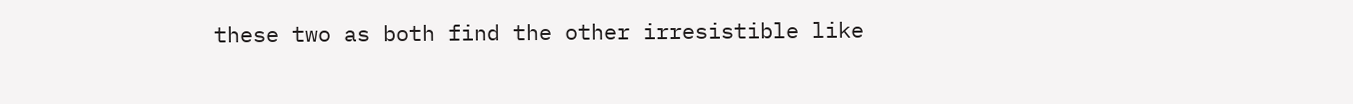these two as both find the other irresistible like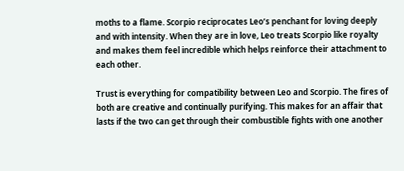moths to a flame. Scorpio reciprocates Leo’s penchant for loving deeply and with intensity. When they are in love, Leo treats Scorpio like royalty and makes them feel incredible which helps reinforce their attachment to each other.

Trust is everything for compatibility between Leo and Scorpio. The fires of both are creative and continually purifying. This makes for an affair that lasts if the two can get through their combustible fights with one another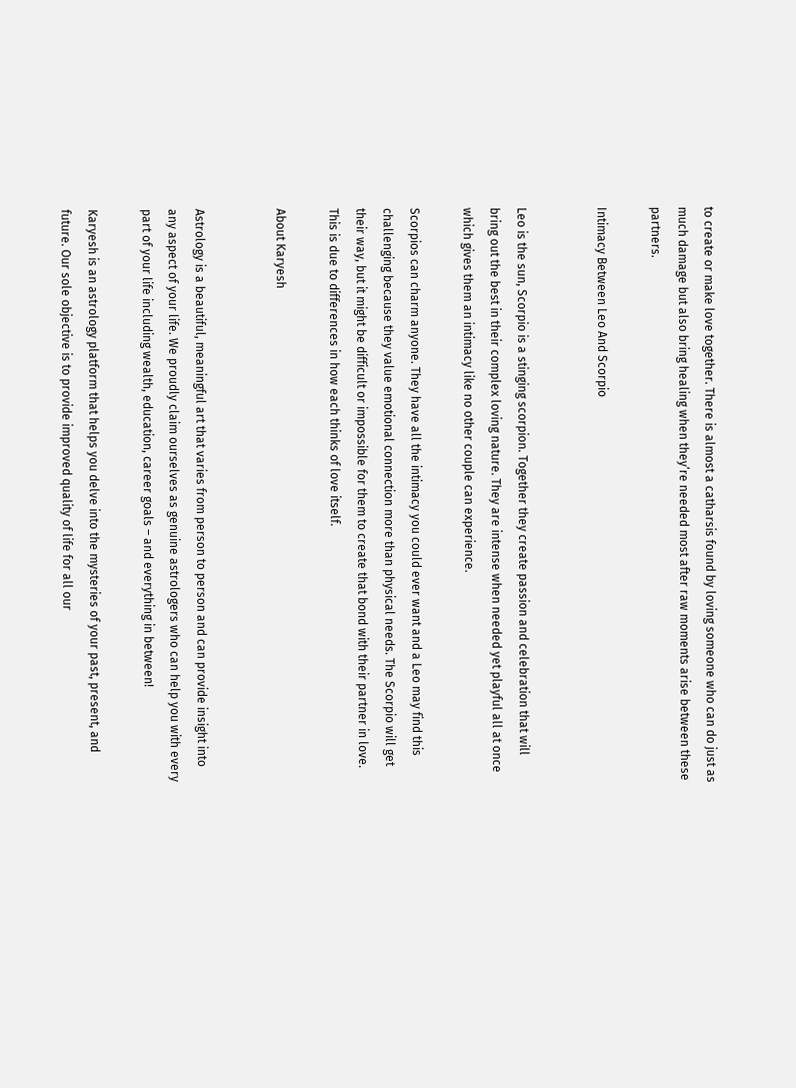to create or make love together. There is almost a catharsis found by loving someone who can do just as much damage but also bring healing when they’re needed most after raw moments arise between these partners.

Intimacy Between Leo And Scorpio


Leo is the sun, Scorpio is a stinging scorpion. Together they create passion and celebration that will bring out the best in their complex loving nature. They are intense when needed yet playful all at once which gives them an intimacy like no other couple can experience.

Scorpios can charm anyone. They have all the intimacy you could ever want and a Leo may find this challenging because they value emotional connection more than physical needs. The Scorpio will get their way, but it might be difficult or impossible for them to create that bond with their partner in love. This is due to differences in how each thinks of love itself.

About Karyesh


Astrology is a beautiful, meaningful art that varies from person to person and can provide insight into any aspect of your life. We proudly claim ourselves as genuine astrologers who can help you with every part of your life including wealth, education, career goals – and everything in between!

Karyesh is an astrology platform that helps you delve into the mysteries of your past, present, and future. Our sole objective is to provide improved quality of life for all our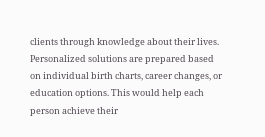clients through knowledge about their lives. Personalized solutions are prepared based on individual birth charts, career changes, or education options. This would help each person achieve their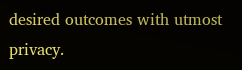desired outcomes with utmost privacy.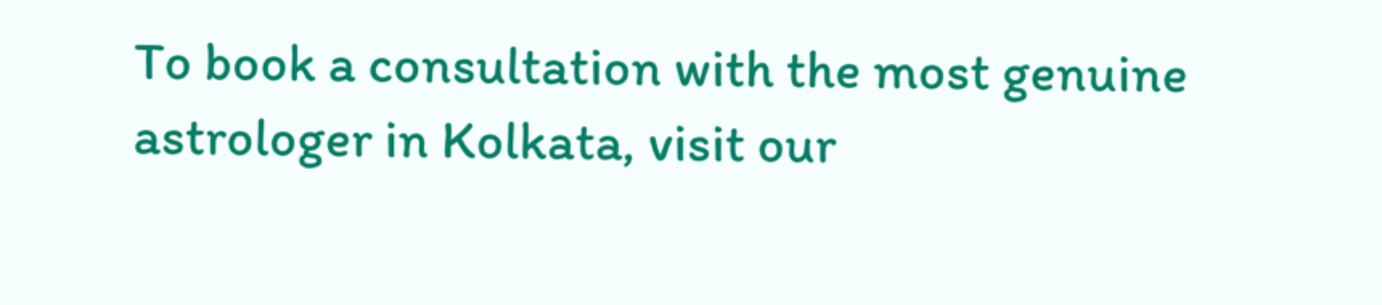To book a consultation with the most genuine astrologer in Kolkata, visit our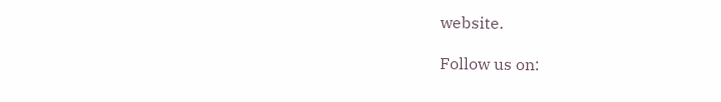website.

Follow us on: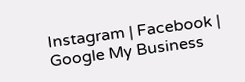Instagram | Facebook | Google My Business